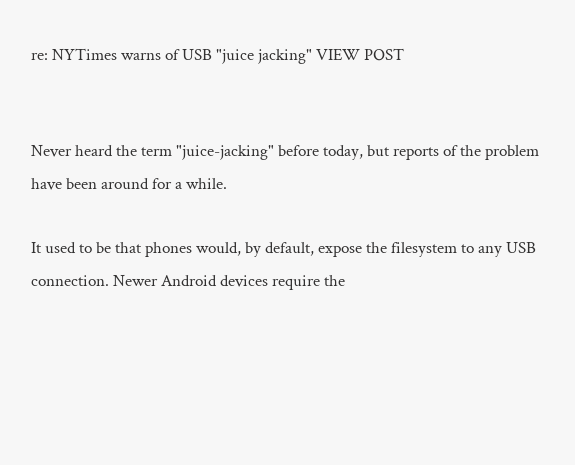re: NYTimes warns of USB "juice jacking" VIEW POST


Never heard the term "juice-jacking" before today, but reports of the problem have been around for a while.

It used to be that phones would, by default, expose the filesystem to any USB connection. Newer Android devices require the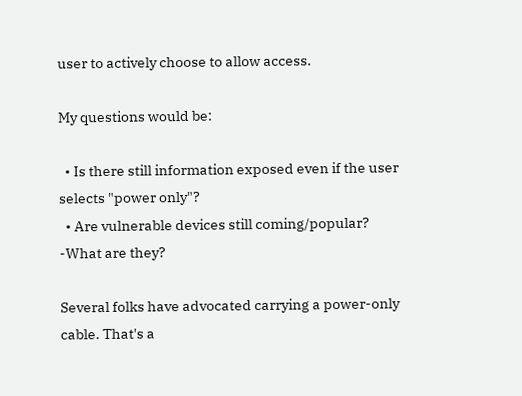user to actively choose to allow access.

My questions would be:

  • Is there still information exposed even if the user selects "power only"?
  • Are vulnerable devices still coming/popular? -What are they?

Several folks have advocated carrying a power-only cable. That's a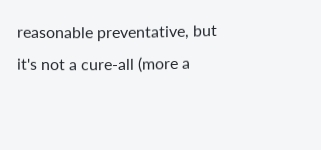reasonable preventative, but it's not a cure-all (more a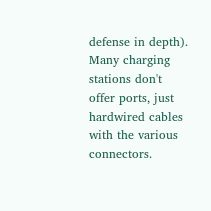defense in depth). Many charging stations don't offer ports, just hardwired cables with the various connectors.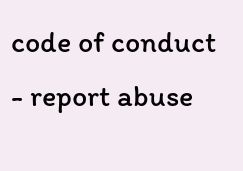code of conduct - report abuse